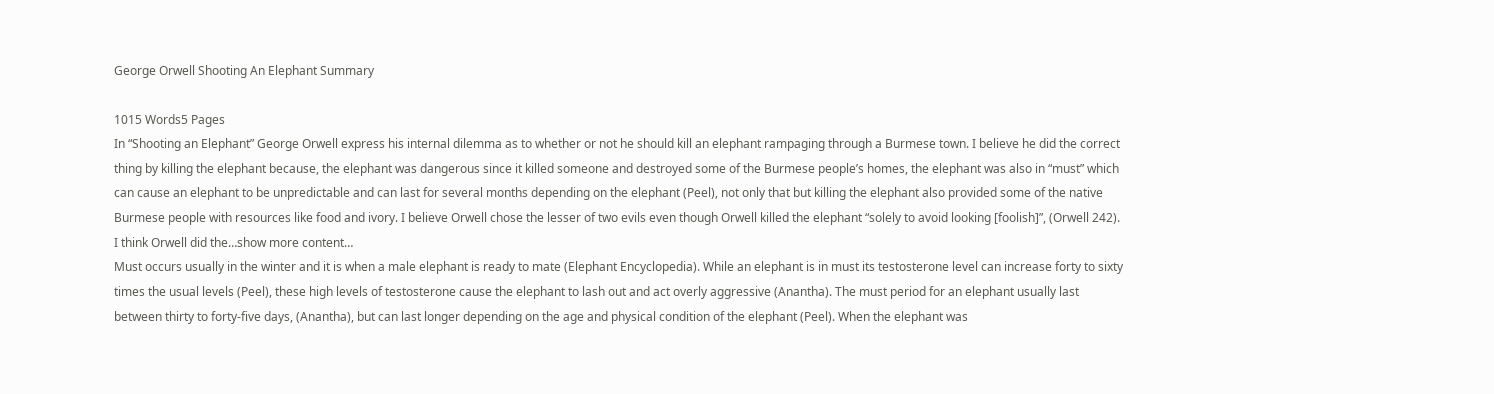George Orwell Shooting An Elephant Summary

1015 Words5 Pages
In “Shooting an Elephant” George Orwell express his internal dilemma as to whether or not he should kill an elephant rampaging through a Burmese town. I believe he did the correct thing by killing the elephant because, the elephant was dangerous since it killed someone and destroyed some of the Burmese people’s homes, the elephant was also in “must” which can cause an elephant to be unpredictable and can last for several months depending on the elephant (Peel), not only that but killing the elephant also provided some of the native Burmese people with resources like food and ivory. I believe Orwell chose the lesser of two evils even though Orwell killed the elephant “solely to avoid looking [foolish]”, (Orwell 242). I think Orwell did the…show more content…
Must occurs usually in the winter and it is when a male elephant is ready to mate (Elephant Encyclopedia). While an elephant is in must its testosterone level can increase forty to sixty times the usual levels (Peel), these high levels of testosterone cause the elephant to lash out and act overly aggressive (Anantha). The must period for an elephant usually last between thirty to forty-five days, (Anantha), but can last longer depending on the age and physical condition of the elephant (Peel). When the elephant was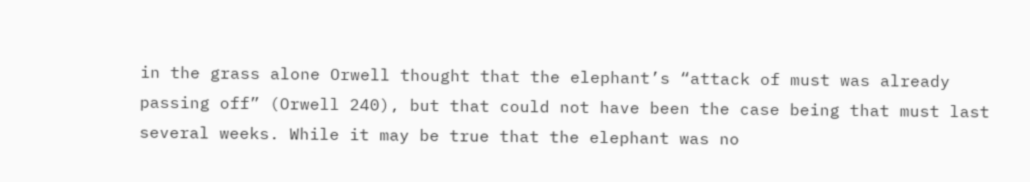in the grass alone Orwell thought that the elephant’s “attack of must was already passing off” (Orwell 240), but that could not have been the case being that must last several weeks. While it may be true that the elephant was no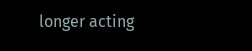longer acting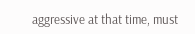aggressive at that time, must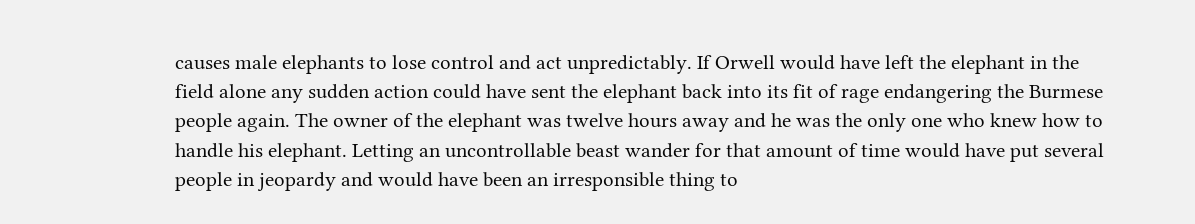causes male elephants to lose control and act unpredictably. If Orwell would have left the elephant in the field alone any sudden action could have sent the elephant back into its fit of rage endangering the Burmese people again. The owner of the elephant was twelve hours away and he was the only one who knew how to handle his elephant. Letting an uncontrollable beast wander for that amount of time would have put several people in jeopardy and would have been an irresponsible thing to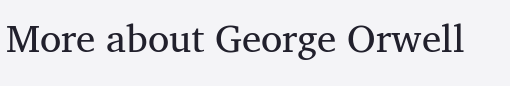More about George Orwell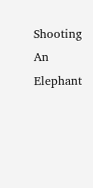Shooting An Elephant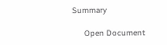Summary

      Open Document